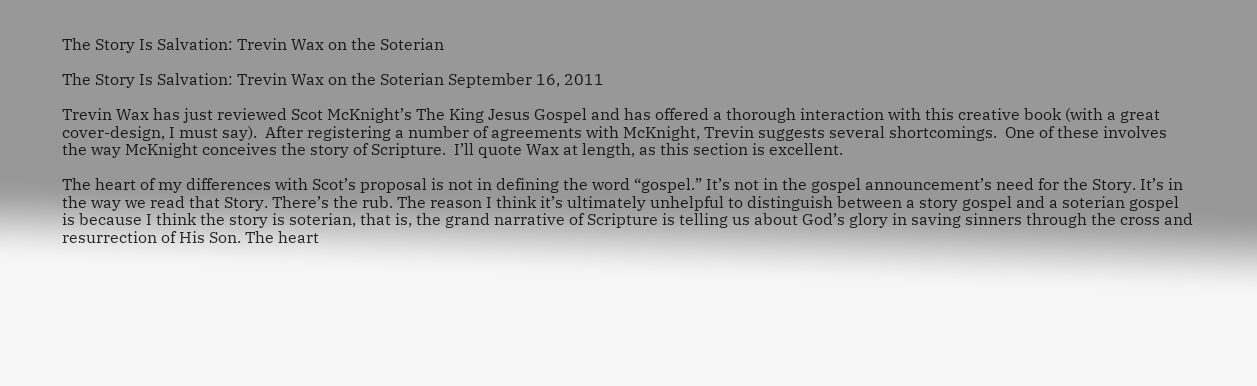The Story Is Salvation: Trevin Wax on the Soterian

The Story Is Salvation: Trevin Wax on the Soterian September 16, 2011

Trevin Wax has just reviewed Scot McKnight’s The King Jesus Gospel and has offered a thorough interaction with this creative book (with a great cover-design, I must say).  After registering a number of agreements with McKnight, Trevin suggests several shortcomings.  One of these involves the way McKnight conceives the story of Scripture.  I’ll quote Wax at length, as this section is excellent.

The heart of my differences with Scot’s proposal is not in defining the word “gospel.” It’s not in the gospel announcement’s need for the Story. It’s in the way we read that Story. There’s the rub. The reason I think it’s ultimately unhelpful to distinguish between a story gospel and a soterian gospel is because I think the story is soterian, that is, the grand narrative of Scripture is telling us about God’s glory in saving sinners through the cross and resurrection of His Son. The heart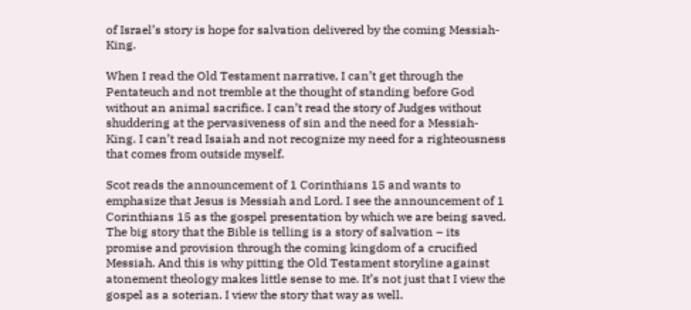of Israel’s story is hope for salvation delivered by the coming Messiah-King.

When I read the Old Testament narrative, I can’t get through the Pentateuch and not tremble at the thought of standing before God without an animal sacrifice. I can’t read the story of Judges without shuddering at the pervasiveness of sin and the need for a Messiah-King. I can’t read Isaiah and not recognize my need for a righteousness that comes from outside myself.

Scot reads the announcement of 1 Corinthians 15 and wants to emphasize that Jesus is Messiah and Lord. I see the announcement of 1 Corinthians 15 as the gospel presentation by which we are being saved. The big story that the Bible is telling is a story of salvation – its promise and provision through the coming kingdom of a crucified Messiah. And this is why pitting the Old Testament storyline against atonement theology makes little sense to me. It’s not just that I view the gospel as a soterian. I view the story that way as well.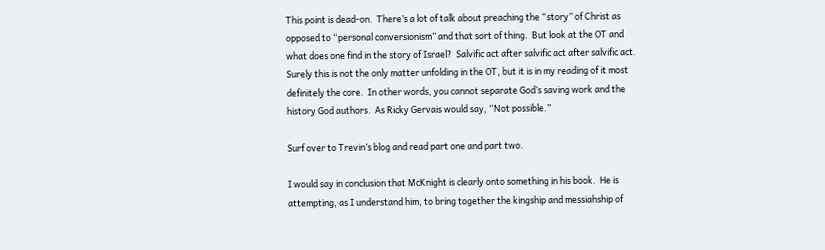This point is dead-on.  There’s a lot of talk about preaching the “story” of Christ as opposed to “personal conversionism” and that sort of thing.  But look at the OT and what does one find in the story of Israel?  Salvific act after salvific act after salvific act.  Surely this is not the only matter unfolding in the OT, but it is in my reading of it most definitely the core.  In other words, you cannot separate God’s saving work and the history God authors.  As Ricky Gervais would say, “Not possible.”

Surf over to Trevin’s blog and read part one and part two.

I would say in conclusion that McKnight is clearly onto something in his book.  He is attempting, as I understand him, to bring together the kingship and messiahship of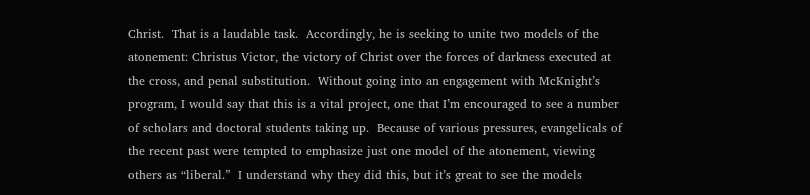Christ.  That is a laudable task.  Accordingly, he is seeking to unite two models of the atonement: Christus Victor, the victory of Christ over the forces of darkness executed at the cross, and penal substitution.  Without going into an engagement with McKnight’s program, I would say that this is a vital project, one that I’m encouraged to see a number of scholars and doctoral students taking up.  Because of various pressures, evangelicals of the recent past were tempted to emphasize just one model of the atonement, viewing others as “liberal.”  I understand why they did this, but it’s great to see the models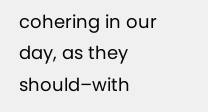cohering in our day, as they should–with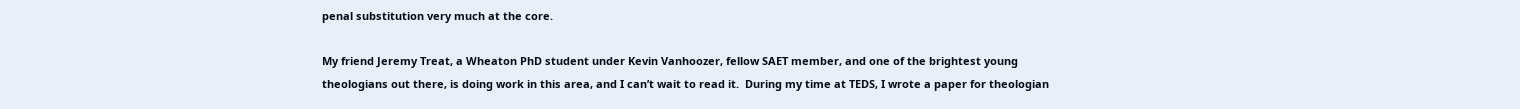penal substitution very much at the core.

My friend Jeremy Treat, a Wheaton PhD student under Kevin Vanhoozer, fellow SAET member, and one of the brightest young theologians out there, is doing work in this area, and I can’t wait to read it.  During my time at TEDS, I wrote a paper for theologian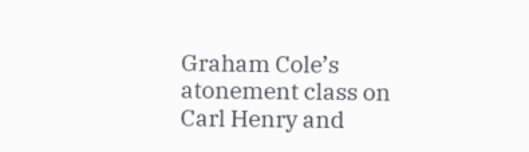Graham Cole’s atonement class on Carl Henry and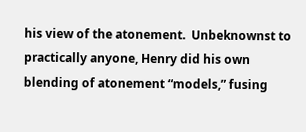his view of the atonement.  Unbeknownst to practically anyone, Henry did his own blending of atonement “models,” fusing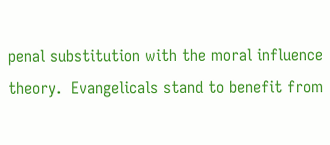penal substitution with the moral influence theory.  Evangelicals stand to benefit from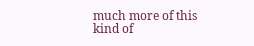much more of this kind of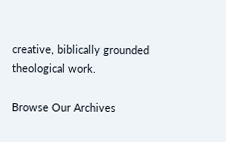creative, biblically grounded theological work.

Browse Our Archives